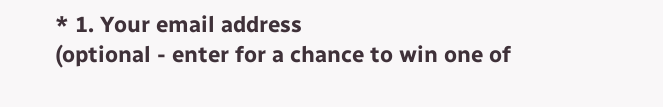* 1. Your email address
(optional - enter for a chance to win one of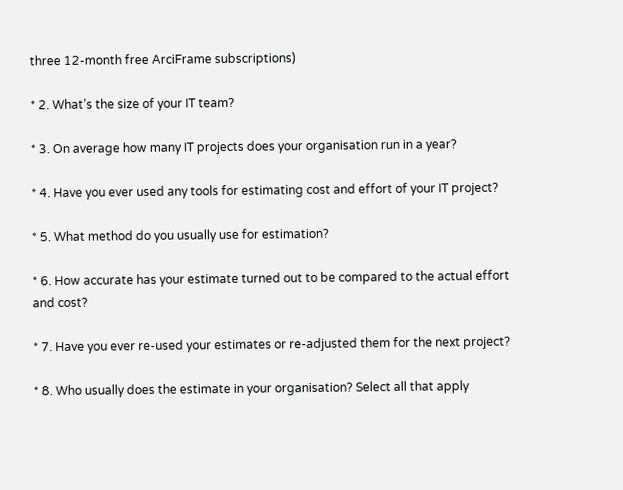three 12-month free ArciFrame subscriptions)

* 2. What’s the size of your IT team?

* 3. On average how many IT projects does your organisation run in a year?

* 4. Have you ever used any tools for estimating cost and effort of your IT project?

* 5. What method do you usually use for estimation?

* 6. How accurate has your estimate turned out to be compared to the actual effort and cost?

* 7. Have you ever re-used your estimates or re-adjusted them for the next project?

* 8. Who usually does the estimate in your organisation? Select all that apply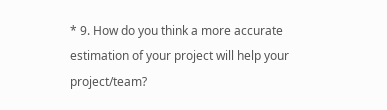* 9. How do you think a more accurate estimation of your project will help your project/team?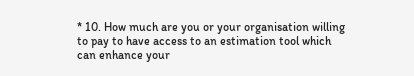* 10. How much are you or your organisation willing to pay to have access to an estimation tool which can enhance your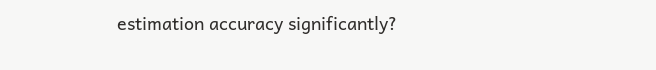estimation accuracy significantly?